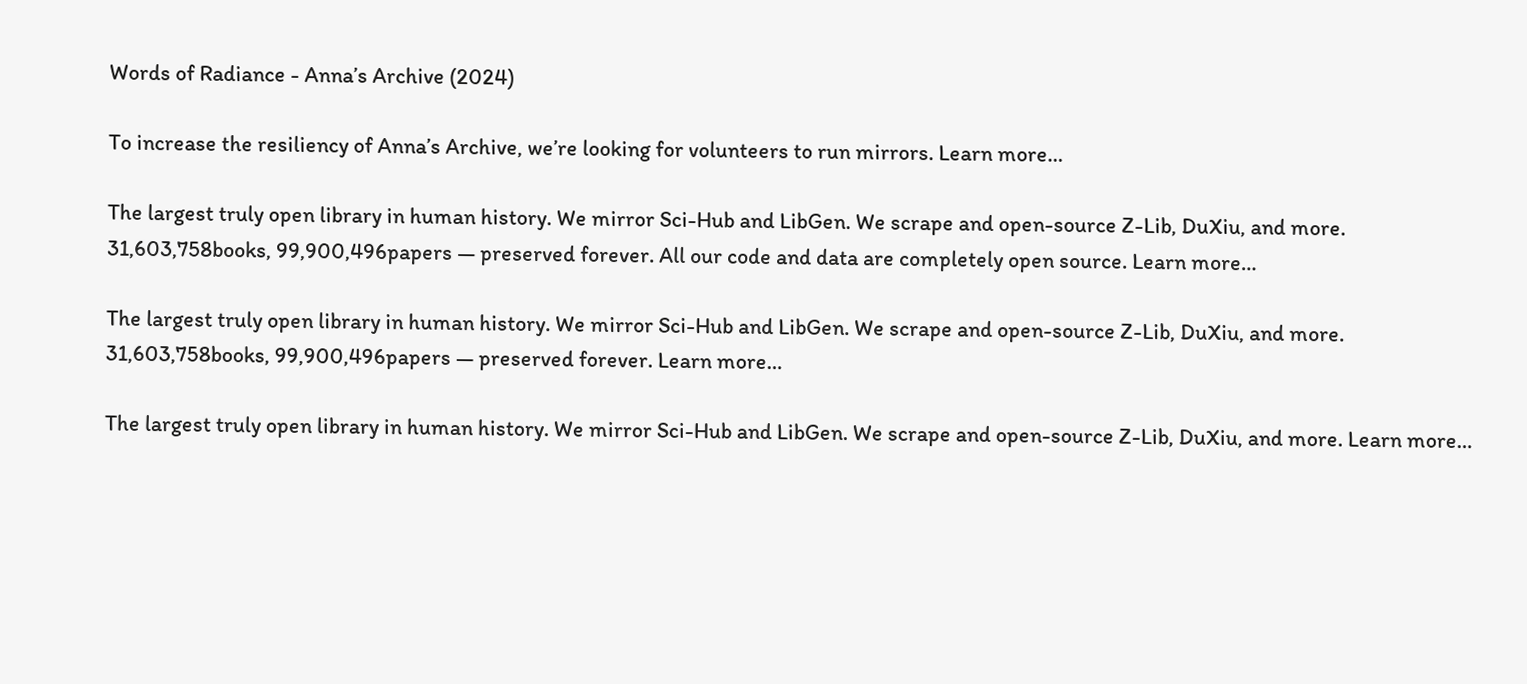Words of Radiance - Anna’s Archive (2024)

To increase the resiliency of Anna’s Archive, we’re looking for volunteers to run mirrors. Learn more…

The largest truly open library in human history. We mirror Sci-Hub and LibGen. We scrape and open-source Z-Lib, DuXiu, and more. 31,603,758books, 99,900,496papers — preserved forever. All our code and data are completely open source. Learn more…

The largest truly open library in human history. We mirror Sci-Hub and LibGen. We scrape and open-source Z-Lib, DuXiu, and more. 31,603,758books, 99,900,496papers — preserved forever. Learn more…

The largest truly open library in human history. We mirror Sci-Hub and LibGen. We scrape and open-source Z-Lib, DuXiu, and more. Learn more…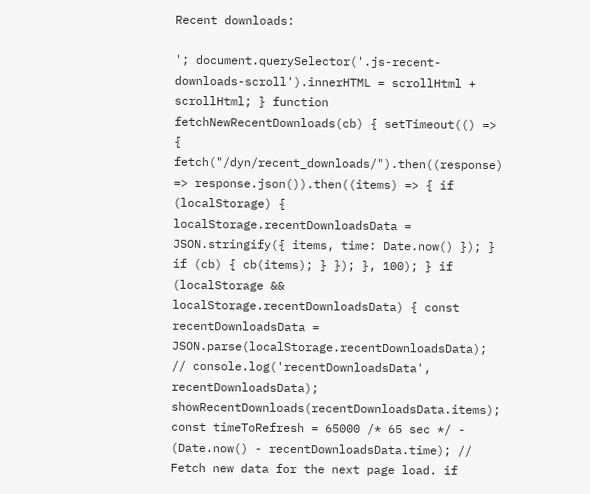Recent downloads:

'; document.querySelector('.js-recent-downloads-scroll').innerHTML = scrollHtml + scrollHtml; } function fetchNewRecentDownloads(cb) { setTimeout(() => { fetch("/dyn/recent_downloads/").then((response) => response.json()).then((items) => { if (localStorage) { localStorage.recentDownloadsData = JSON.stringify({ items, time: Date.now() }); } if (cb) { cb(items); } }); }, 100); } if (localStorage && localStorage.recentDownloadsData) { const recentDownloadsData = JSON.parse(localStorage.recentDownloadsData); // console.log('recentDownloadsData', recentDownloadsData); showRecentDownloads(recentDownloadsData.items); const timeToRefresh = 65000 /* 65 sec */ - (Date.now() - recentDownloadsData.time); // Fetch new data for the next page load. if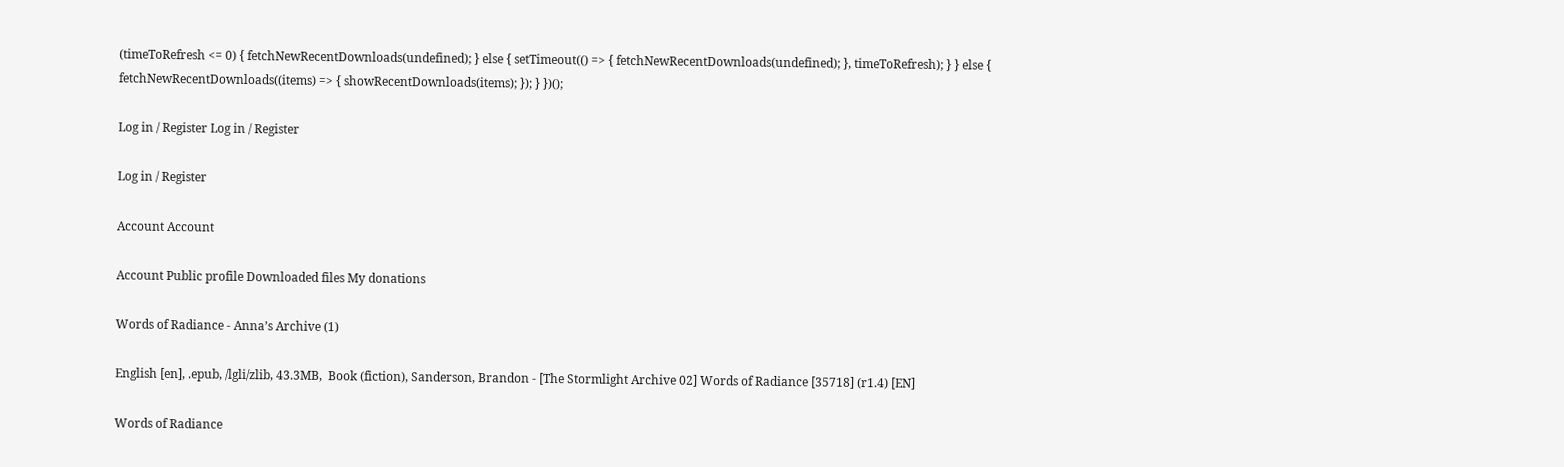(timeToRefresh <= 0) { fetchNewRecentDownloads(undefined); } else { setTimeout(() => { fetchNewRecentDownloads(undefined); }, timeToRefresh); } } else { fetchNewRecentDownloads((items) => { showRecentDownloads(items); }); } })();

Log in / Register Log in / Register

Log in / Register

Account Account

Account Public profile Downloaded files My donations

Words of Radiance - Anna’s Archive (1)

English [en], .epub, /lgli/zlib, 43.3MB,  Book (fiction), Sanderson, Brandon - [The Stormlight Archive 02] Words of Radiance [35718] (r1.4) [EN]

Words of Radiance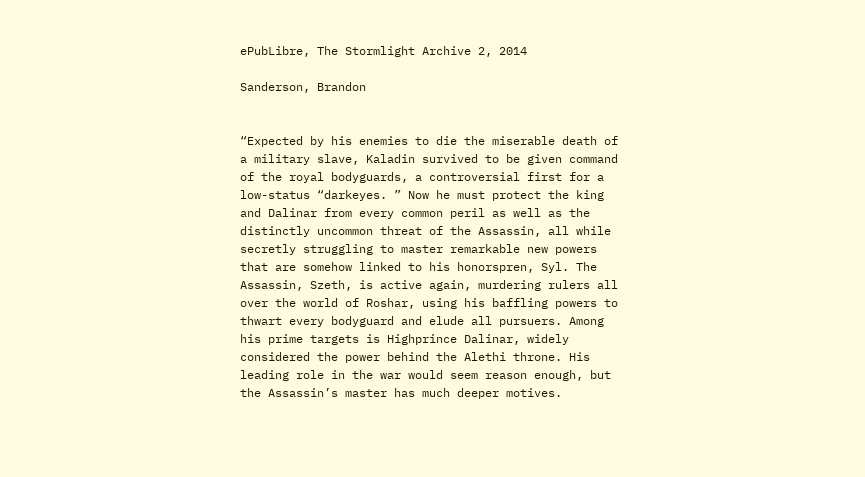ePubLibre, The Stormlight Archive 2, 2014

Sanderson, Brandon


“Expected by his enemies to die the miserable death of a military slave, Kaladin survived to be given command of the royal bodyguards, a controversial first for a low-status “darkeyes. ” Now he must protect the king and Dalinar from every common peril as well as the distinctly uncommon threat of the Assassin, all while secretly struggling to master remarkable new powers that are somehow linked to his honorspren, Syl. The Assassin, Szeth, is active again, murdering rulers all over the world of Roshar, using his baffling powers to thwart every bodyguard and elude all pursuers. Among his prime targets is Highprince Dalinar, widely considered the power behind the Alethi throne. His leading role in the war would seem reason enough, but the Assassin’s master has much deeper motives.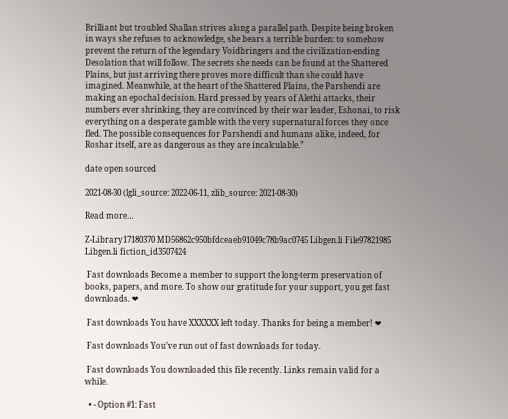Brilliant but troubled Shallan strives along a parallel path. Despite being broken in ways she refuses to acknowledge, she bears a terrible burden: to somehow prevent the return of the legendary Voidbringers and the civilization-ending Desolation that will follow. The secrets she needs can be found at the Shattered Plains, but just arriving there proves more difficult than she could have imagined. Meanwhile, at the heart of the Shattered Plains, the Parshendi are making an epochal decision. Hard pressed by years of Alethi attacks, their numbers ever shrinking, they are convinced by their war leader, Eshonai, to risk everything on a desperate gamble with the very supernatural forces they once fled. The possible consequences for Parshendi and humans alike, indeed, for Roshar itself, are as dangerous as they are incalculable.”

date open sourced

2021-08-30 (lgli_source: 2022-06-11, zlib_source: 2021-08-30)

Read more…

Z-Library17180370 MD56862c950bfdceaeb91049c78b9ac0745 Libgen.li File97821985 Libgen.li fiction_id3507424

 Fast downloads Become a member to support the long-term preservation of books, papers, and more. To show our gratitude for your support, you get fast downloads. ❤

 Fast downloads You have XXXXXX left today. Thanks for being a member! ❤

 Fast downloads You’ve run out of fast downloads for today.

 Fast downloads You downloaded this file recently. Links remain valid for a while.

  • - Option #1: Fast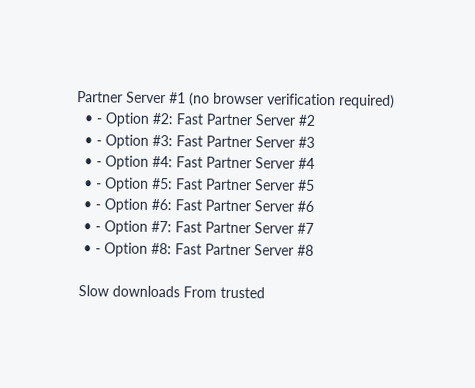Partner Server #1 (no browser verification required)
  • - Option #2: Fast Partner Server #2
  • - Option #3: Fast Partner Server #3
  • - Option #4: Fast Partner Server #4
  • - Option #5: Fast Partner Server #5
  • - Option #6: Fast Partner Server #6
  • - Option #7: Fast Partner Server #7
  • - Option #8: Fast Partner Server #8

 Slow downloads From trusted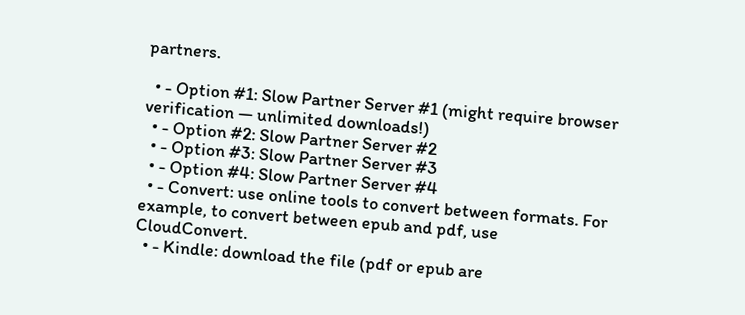partners.

  • - Option #1: Slow Partner Server #1 (might require browser verification — unlimited downloads!)
  • - Option #2: Slow Partner Server #2
  • - Option #3: Slow Partner Server #3
  • - Option #4: Slow Partner Server #4
  • - Convert: use online tools to convert between formats. For example, to convert between epub and pdf, use CloudConvert.
  • - Kindle: download the file (pdf or epub are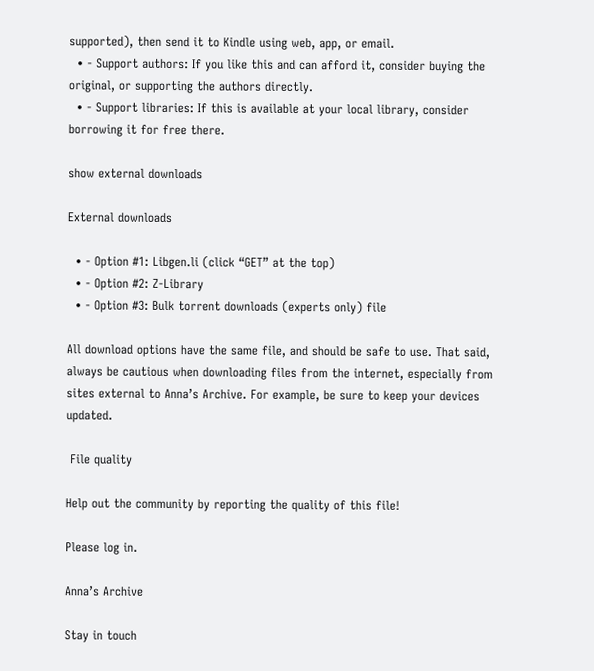supported), then send it to Kindle using web, app, or email.
  • - Support authors: If you like this and can afford it, consider buying the original, or supporting the authors directly.
  • - Support libraries: If this is available at your local library, consider borrowing it for free there.

show external downloads

External downloads

  • - Option #1: Libgen.li (click “GET” at the top)
  • - Option #2: Z-Library
  • - Option #3: Bulk torrent downloads (experts only) file

All download options have the same file, and should be safe to use. That said, always be cautious when downloading files from the internet, especially from sites external to Anna’s Archive. For example, be sure to keep your devices updated.

 File quality

Help out the community by reporting the quality of this file!

Please log in.

Anna’s Archive

Stay in touch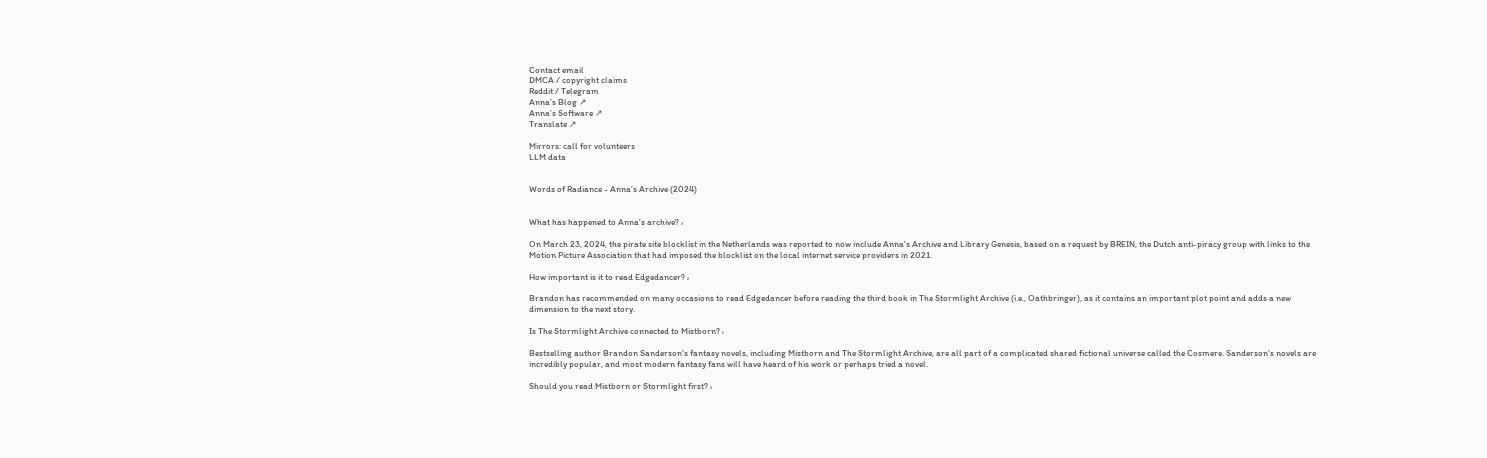Contact email
DMCA / copyright claims
Reddit / Telegram
Anna’s Blog ↗
Anna’s Software ↗
Translate ↗

Mirrors: call for volunteers
LLM data


Words of Radiance - Anna’s Archive (2024)


What has happened to Anna's archive? ›

On March 23, 2024, the pirate site blocklist in the Netherlands was reported to now include Anna's Archive and Library Genesis, based on a request by BREIN, the Dutch anti-piracy group with links to the Motion Picture Association that had imposed the blocklist on the local internet service providers in 2021.

How important is it to read Edgedancer? ›

Brandon has recommended on many occasions to read Edgedancer before reading the third book in The Stormlight Archive (i.e., Oathbringer), as it contains an important plot point and adds a new dimension to the next story.

Is The Stormlight Archive connected to Mistborn? ›

Bestselling author Brandon Sanderson's fantasy novels, including Mistborn and The Stormlight Archive, are all part of a complicated shared fictional universe called the Cosmere. Sanderson's novels are incredibly popular, and most modern fantasy fans will have heard of his work or perhaps tried a novel.

Should you read Mistborn or Stormlight first? ›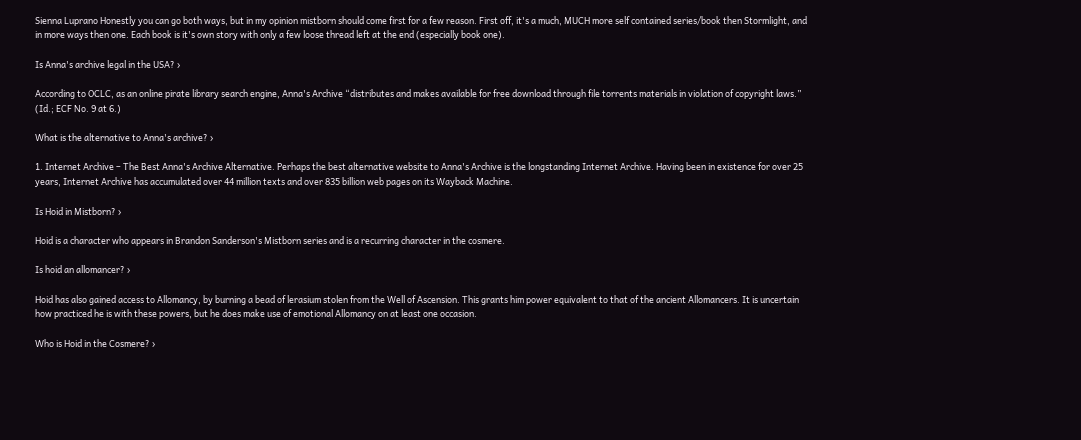Sienna Luprano Honestly you can go both ways, but in my opinion mistborn should come first for a few reason. First off, it's a much, MUCH more self contained series/book then Stormlight, and in more ways then one. Each book is it's own story with only a few loose thread left at the end (especially book one).

Is Anna's archive legal in the USA? ›

According to OCLC, as an online pirate library search engine, Anna's Archive “distributes and makes available for free download through file torrents materials in violation of copyright laws.” (Id.; ECF No. 9 at 6.)

What is the alternative to Anna's archive? ›

1. Internet Archive – The Best Anna's Archive Alternative. Perhaps the best alternative website to Anna's Archive is the longstanding Internet Archive. Having been in existence for over 25 years, Internet Archive has accumulated over 44 million texts and over 835 billion web pages on its Wayback Machine.

Is Hoid in Mistborn? ›

Hoid is a character who appears in Brandon Sanderson's Mistborn series and is a recurring character in the cosmere.

Is hoid an allomancer? ›

Hoid has also gained access to Allomancy, by burning a bead of lerasium stolen from the Well of Ascension. This grants him power equivalent to that of the ancient Allomancers. It is uncertain how practiced he is with these powers, but he does make use of emotional Allomancy on at least one occasion.

Who is Hoid in the Cosmere? ›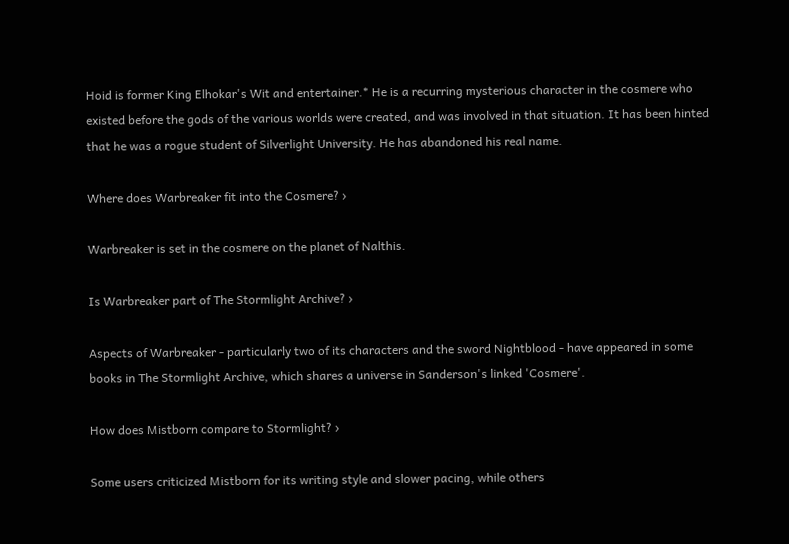Hoid is former King Elhokar's Wit and entertainer.* He is a recurring mysterious character in the cosmere who existed before the gods of the various worlds were created, and was involved in that situation. It has been hinted that he was a rogue student of Silverlight University. He has abandoned his real name.

Where does Warbreaker fit into the Cosmere? ›

Warbreaker is set in the cosmere on the planet of Nalthis.

Is Warbreaker part of The Stormlight Archive? ›

Aspects of Warbreaker - particularly two of its characters and the sword Nightblood - have appeared in some books in The Stormlight Archive, which shares a universe in Sanderson's linked 'Cosmere'.

How does Mistborn compare to Stormlight? ›

Some users criticized Mistborn for its writing style and slower pacing, while others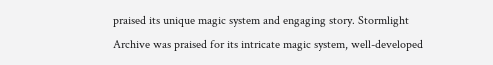praised its unique magic system and engaging story. Stormlight Archive was praised for its intricate magic system, well-developed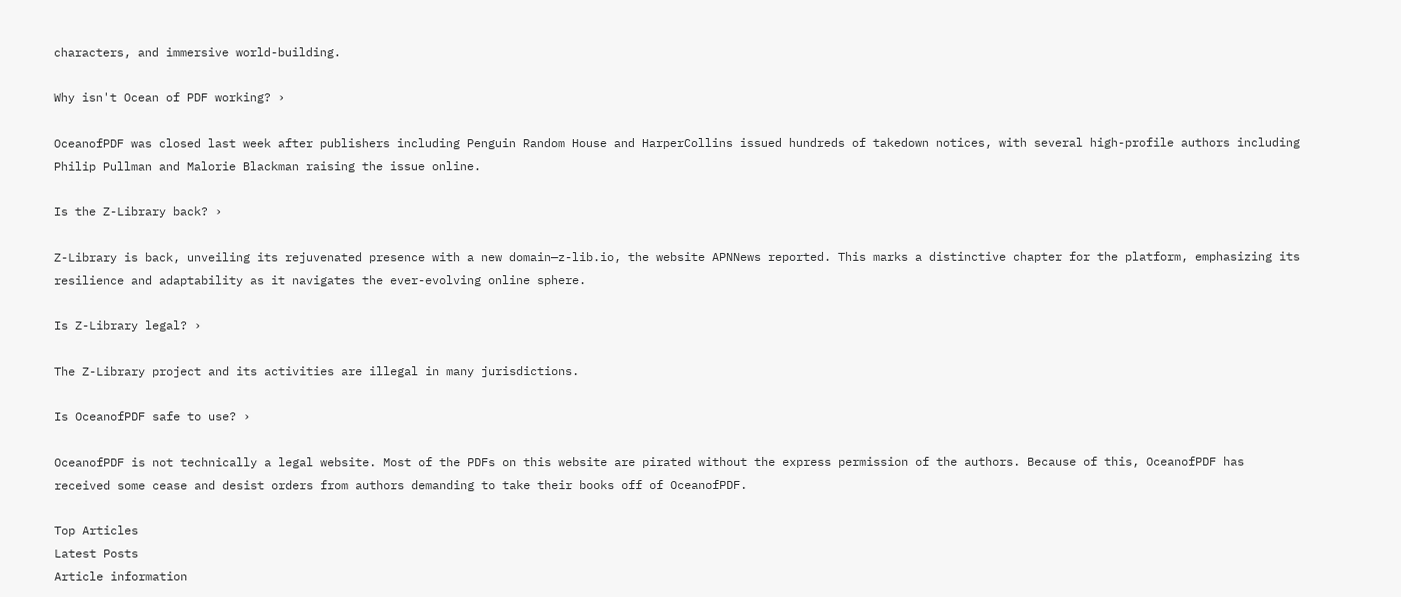characters, and immersive world-building.

Why isn't Ocean of PDF working? ›

OceanofPDF was closed last week after publishers including Penguin Random House and HarperCollins issued hundreds of takedown notices, with several high-profile authors including Philip Pullman and Malorie Blackman raising the issue online.

Is the Z-Library back? ›

Z-Library is back, unveiling its rejuvenated presence with a new domain—z-lib.io, the website APNNews reported. This marks a distinctive chapter for the platform, emphasizing its resilience and adaptability as it navigates the ever-evolving online sphere.

Is Z-Library legal? ›

The Z-Library project and its activities are illegal in many jurisdictions.

Is OceanofPDF safe to use? ›

OceanofPDF is not technically a legal website. Most of the PDFs on this website are pirated without the express permission of the authors. Because of this, OceanofPDF has received some cease and desist orders from authors demanding to take their books off of OceanofPDF.

Top Articles
Latest Posts
Article information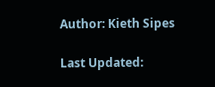Author: Kieth Sipes

Last Updated: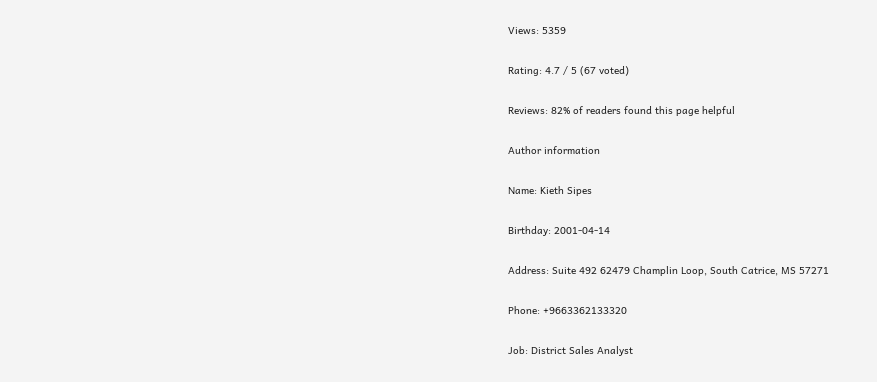Views: 5359

Rating: 4.7 / 5 (67 voted)

Reviews: 82% of readers found this page helpful

Author information

Name: Kieth Sipes

Birthday: 2001-04-14

Address: Suite 492 62479 Champlin Loop, South Catrice, MS 57271

Phone: +9663362133320

Job: District Sales Analyst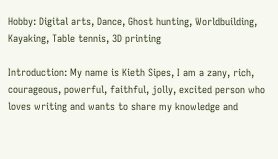Hobby: Digital arts, Dance, Ghost hunting, Worldbuilding, Kayaking, Table tennis, 3D printing

Introduction: My name is Kieth Sipes, I am a zany, rich, courageous, powerful, faithful, jolly, excited person who loves writing and wants to share my knowledge and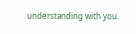understanding with you.